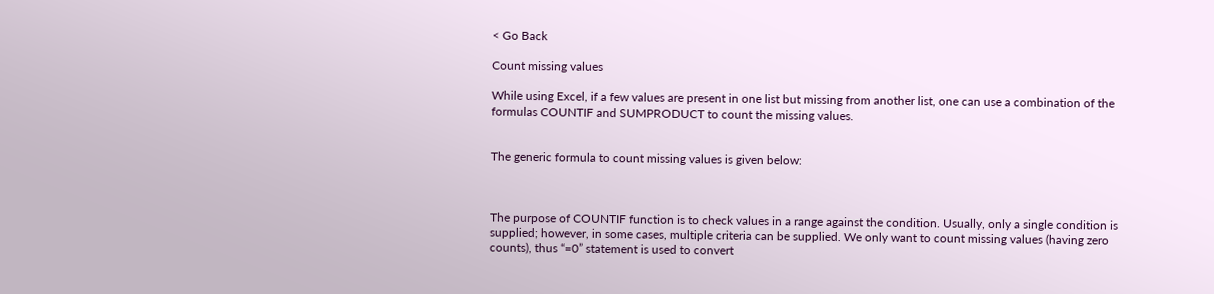< Go Back

Count missing values

While using Excel, if a few values are present in one list but missing from another list, one can use a combination of the formulas COUNTIF and SUMPRODUCT to count the missing values.


The generic formula to count missing values is given below:



The purpose of COUNTIF function is to check values in a range against the condition. Usually, only a single condition is supplied; however, in some cases, multiple criteria can be supplied. We only want to count missing values (having zero counts), thus “=0” statement is used to convert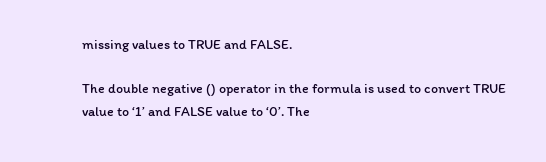missing values to TRUE and FALSE.

The double negative () operator in the formula is used to convert TRUE value to ‘1’ and FALSE value to ‘0’. The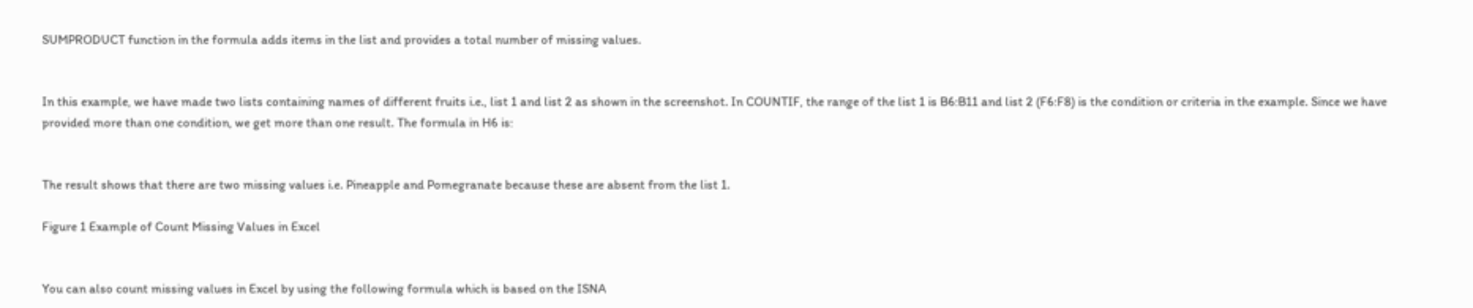SUMPRODUCT function in the formula adds items in the list and provides a total number of missing values.


In this example, we have made two lists containing names of different fruits i.e., list 1 and list 2 as shown in the screenshot. In COUNTIF, the range of the list 1 is B6:B11 and list 2 (F6:F8) is the condition or criteria in the example. Since we have provided more than one condition, we get more than one result. The formula in H6 is:


The result shows that there are two missing values i.e. Pineapple and Pomegranate because these are absent from the list 1.

Figure 1 Example of Count Missing Values in Excel


You can also count missing values in Excel by using the following formula which is based on the ISNA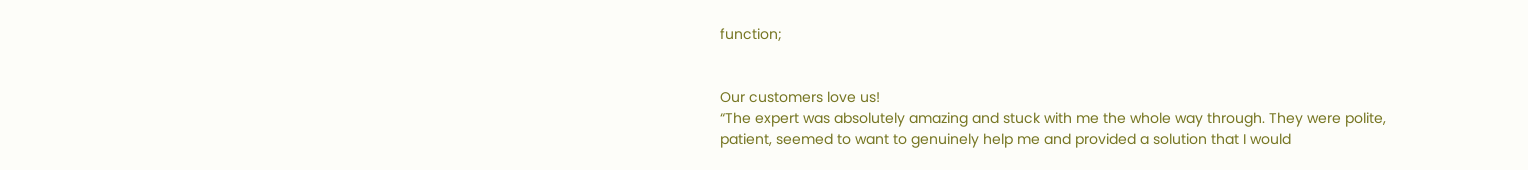function;


Our customers love us!
“The expert was absolutely amazing and stuck with me the whole way through. They were polite, patient, seemed to want to genuinely help me and provided a solution that I would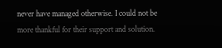never have managed otherwise. I could not be more thankful for their support and solution.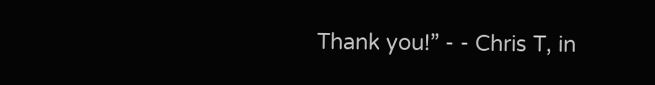Thank you!” - - Chris T, in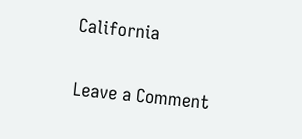California

Leave a Comment